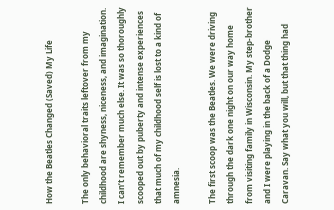How the Beatles Changed (Saved) My Life

The only behavioral traits leftover from my childhood are shyness, niceness, and imagination. I can’t remember much else. It was so thoroughly scooped out by puberty and intense experiences that much of my childhood self is lost to a kind of amnesia.

The first scoop was the Beatles. We were driving through the dark one night on our way home from visiting family in Wisconsin. My step-brother and I were playing in the back of a Dodge Caravan. Say what you will, but that thing had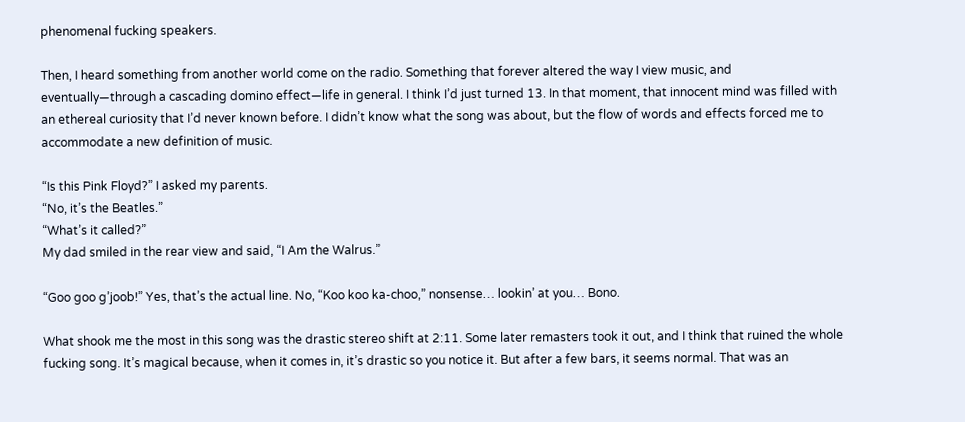phenomenal fucking speakers.

Then, I heard something from another world come on the radio. Something that forever altered the way I view music, and eventually—through a cascading domino effect—life in general. I think I’d just turned 13. In that moment, that innocent mind was filled with an ethereal curiosity that I’d never known before. I didn’t know what the song was about, but the flow of words and effects forced me to accommodate a new definition of music.

“Is this Pink Floyd?” I asked my parents.
“No, it’s the Beatles.”
“What’s it called?”
My dad smiled in the rear view and said, “I Am the Walrus.”

“Goo goo g’joob!” Yes, that’s the actual line. No, “Koo koo ka-choo,” nonsense… lookin’ at you… Bono.

What shook me the most in this song was the drastic stereo shift at 2:11. Some later remasters took it out, and I think that ruined the whole fucking song. It’s magical because, when it comes in, it’s drastic so you notice it. But after a few bars, it seems normal. That was an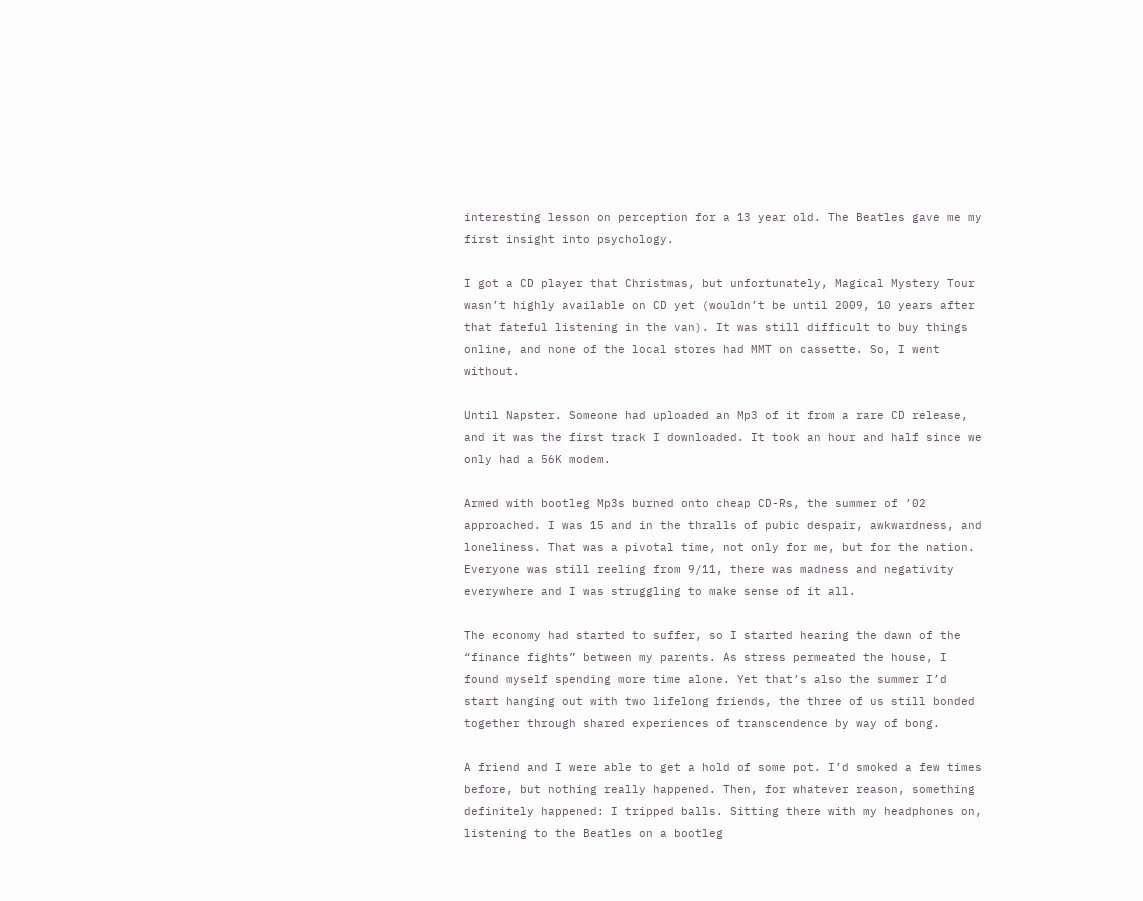interesting lesson on perception for a 13 year old. The Beatles gave me my first insight into psychology.

I got a CD player that Christmas, but unfortunately, Magical Mystery Tour wasn’t highly available on CD yet (wouldn’t be until 2009, 10 years after that fateful listening in the van). It was still difficult to buy things online, and none of the local stores had MMT on cassette. So, I went without.

Until Napster. Someone had uploaded an Mp3 of it from a rare CD release, and it was the first track I downloaded. It took an hour and half since we only had a 56K modem.

Armed with bootleg Mp3s burned onto cheap CD-Rs, the summer of ’02 approached. I was 15 and in the thralls of pubic despair, awkwardness, and loneliness. That was a pivotal time, not only for me, but for the nation. Everyone was still reeling from 9/11, there was madness and negativity everywhere and I was struggling to make sense of it all.

The economy had started to suffer, so I started hearing the dawn of the “finance fights” between my parents. As stress permeated the house, I found myself spending more time alone. Yet that’s also the summer I’d start hanging out with two lifelong friends, the three of us still bonded together through shared experiences of transcendence by way of bong.

A friend and I were able to get a hold of some pot. I’d smoked a few times before, but nothing really happened. Then, for whatever reason, something definitely happened: I tripped balls. Sitting there with my headphones on, listening to the Beatles on a bootleg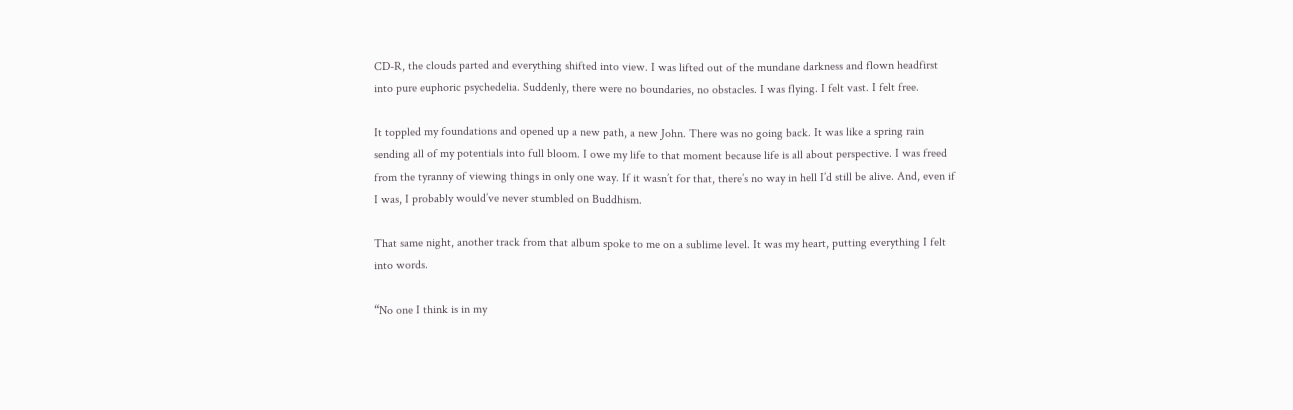CD-R, the clouds parted and everything shifted into view. I was lifted out of the mundane darkness and flown headfirst into pure euphoric psychedelia. Suddenly, there were no boundaries, no obstacles. I was flying. I felt vast. I felt free.

It toppled my foundations and opened up a new path, a new John. There was no going back. It was like a spring rain sending all of my potentials into full bloom. I owe my life to that moment because life is all about perspective. I was freed from the tyranny of viewing things in only one way. If it wasn’t for that, there’s no way in hell I’d still be alive. And, even if I was, I probably would’ve never stumbled on Buddhism.

That same night, another track from that album spoke to me on a sublime level. It was my heart, putting everything I felt into words.

“No one I think is in my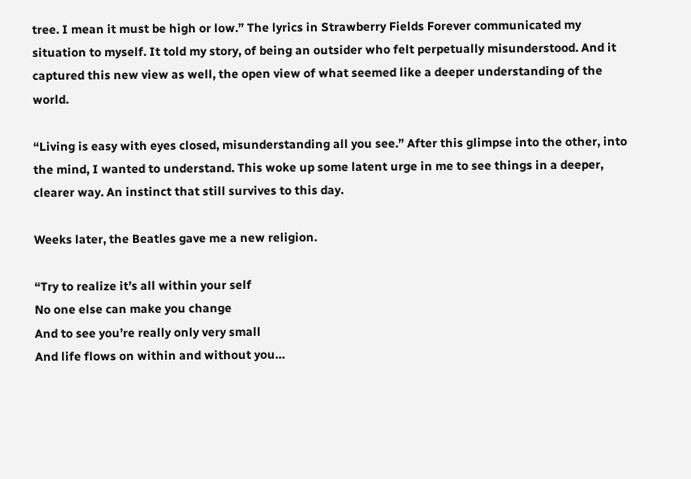tree. I mean it must be high or low.” The lyrics in Strawberry Fields Forever communicated my situation to myself. It told my story, of being an outsider who felt perpetually misunderstood. And it captured this new view as well, the open view of what seemed like a deeper understanding of the world.

“Living is easy with eyes closed, misunderstanding all you see.” After this glimpse into the other, into the mind, I wanted to understand. This woke up some latent urge in me to see things in a deeper, clearer way. An instinct that still survives to this day.

Weeks later, the Beatles gave me a new religion.

“Try to realize it’s all within your self
No one else can make you change
And to see you’re really only very small
And life flows on within and without you…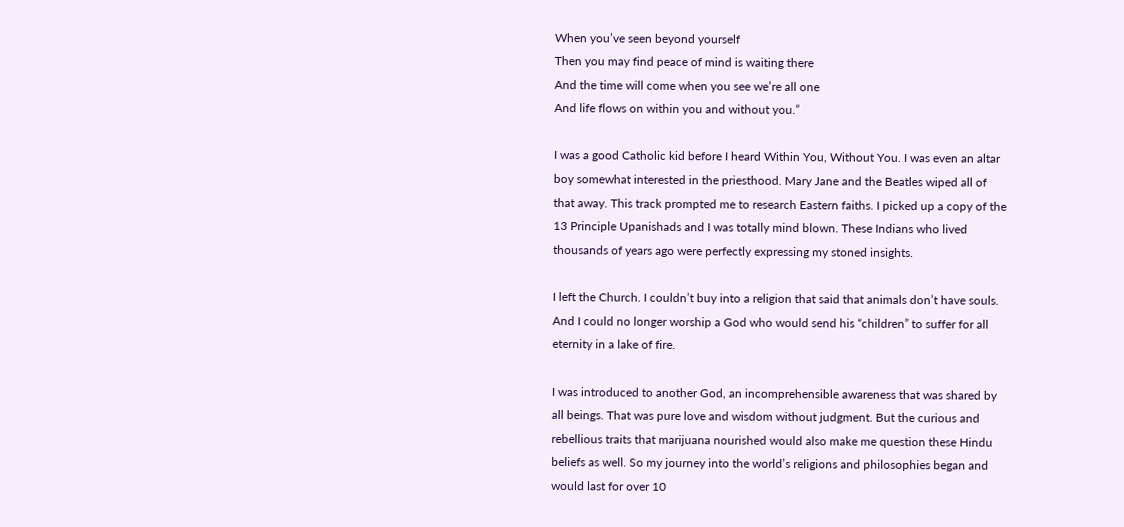When you’ve seen beyond yourself
Then you may find peace of mind is waiting there
And the time will come when you see we’re all one
And life flows on within you and without you.”

I was a good Catholic kid before I heard Within You, Without You. I was even an altar boy somewhat interested in the priesthood. Mary Jane and the Beatles wiped all of that away. This track prompted me to research Eastern faiths. I picked up a copy of the 13 Principle Upanishads and I was totally mind blown. These Indians who lived thousands of years ago were perfectly expressing my stoned insights.

I left the Church. I couldn’t buy into a religion that said that animals don’t have souls. And I could no longer worship a God who would send his “children” to suffer for all eternity in a lake of fire.

I was introduced to another God, an incomprehensible awareness that was shared by all beings. That was pure love and wisdom without judgment. But the curious and rebellious traits that marijuana nourished would also make me question these Hindu beliefs as well. So my journey into the world’s religions and philosophies began and would last for over 10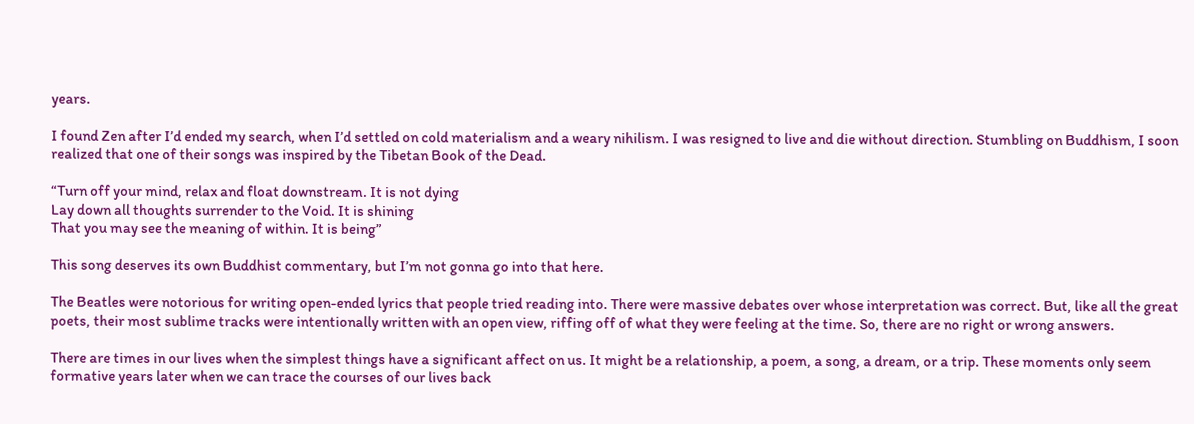years.

I found Zen after I’d ended my search, when I’d settled on cold materialism and a weary nihilism. I was resigned to live and die without direction. Stumbling on Buddhism, I soon realized that one of their songs was inspired by the Tibetan Book of the Dead.

“Turn off your mind, relax and float downstream. It is not dying
Lay down all thoughts surrender to the Void. It is shining
That you may see the meaning of within. It is being”

This song deserves its own Buddhist commentary, but I’m not gonna go into that here.

The Beatles were notorious for writing open-ended lyrics that people tried reading into. There were massive debates over whose interpretation was correct. But, like all the great poets, their most sublime tracks were intentionally written with an open view, riffing off of what they were feeling at the time. So, there are no right or wrong answers.

There are times in our lives when the simplest things have a significant affect on us. It might be a relationship, a poem, a song, a dream, or a trip. These moments only seem formative years later when we can trace the courses of our lives back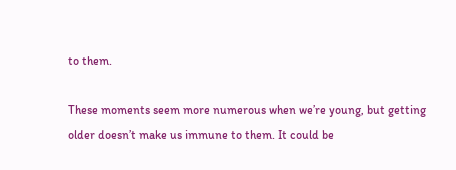to them.

These moments seem more numerous when we’re young, but getting older doesn’t make us immune to them. It could be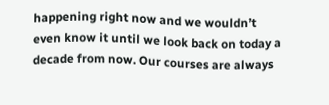happening right now and we wouldn’t even know it until we look back on today a decade from now. Our courses are always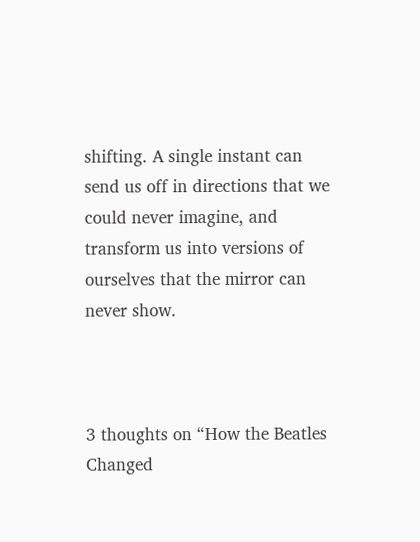shifting. A single instant can send us off in directions that we could never imagine, and transform us into versions of ourselves that the mirror can never show.



3 thoughts on “How the Beatles Changed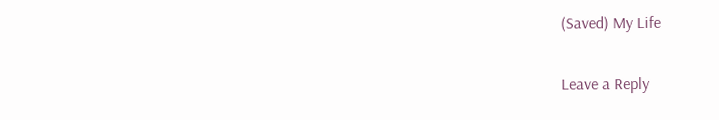(Saved) My Life

Leave a Reply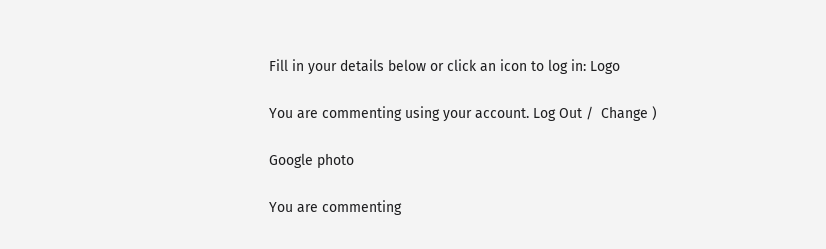Fill in your details below or click an icon to log in: Logo

You are commenting using your account. Log Out /  Change )

Google photo

You are commenting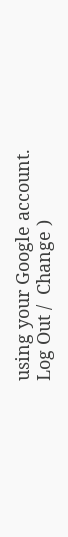using your Google account. Log Out /  Change )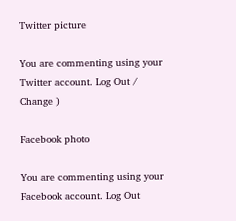Twitter picture

You are commenting using your Twitter account. Log Out /  Change )

Facebook photo

You are commenting using your Facebook account. Log Out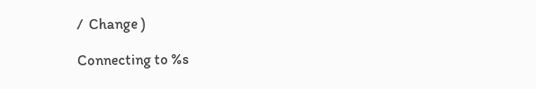/  Change )

Connecting to %s